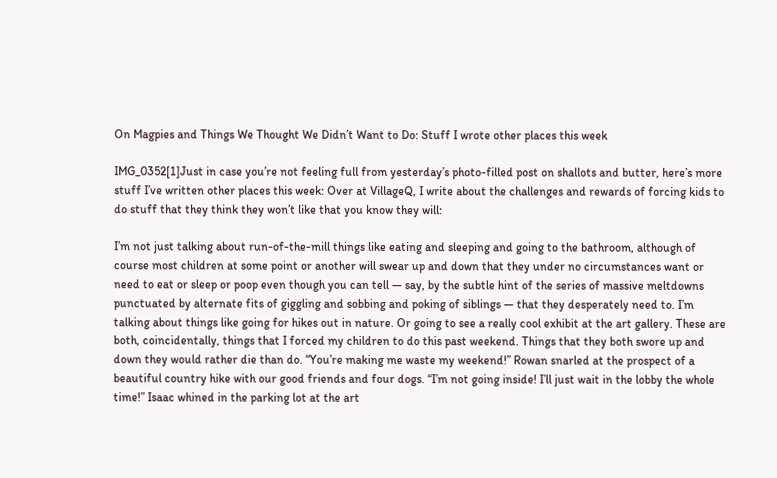On Magpies and Things We Thought We Didn’t Want to Do: Stuff I wrote other places this week

IMG_0352[1]Just in case you’re not feeling full from yesterday’s photo-filled post on shallots and butter, here’s more stuff I’ve written other places this week: Over at VillageQ, I write about the challenges and rewards of forcing kids to do stuff that they think they won’t like that you know they will:

I’m not just talking about run-of-the-mill things like eating and sleeping and going to the bathroom, although of course most children at some point or another will swear up and down that they under no circumstances want or need to eat or sleep or poop even though you can tell — say, by the subtle hint of the series of massive meltdowns punctuated by alternate fits of giggling and sobbing and poking of siblings — that they desperately need to. I’m talking about things like going for hikes out in nature. Or going to see a really cool exhibit at the art gallery. These are both, coincidentally, things that I forced my children to do this past weekend. Things that they both swore up and down they would rather die than do. “You’re making me waste my weekend!” Rowan snarled at the prospect of a beautiful country hike with our good friends and four dogs. “I’m not going inside! I’ll just wait in the lobby the whole time!” Isaac whined in the parking lot at the art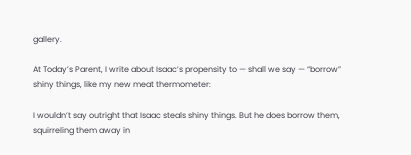gallery.

At Today’s Parent, I write about Isaac’s propensity to — shall we say — “borrow” shiny things, like my new meat thermometer:

I wouldn’t say outright that Isaac steals shiny things. But he does borrow them, squirreling them away in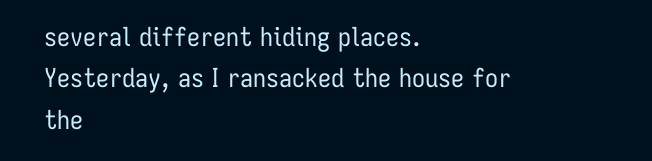several different hiding places. Yesterday, as I ransacked the house for the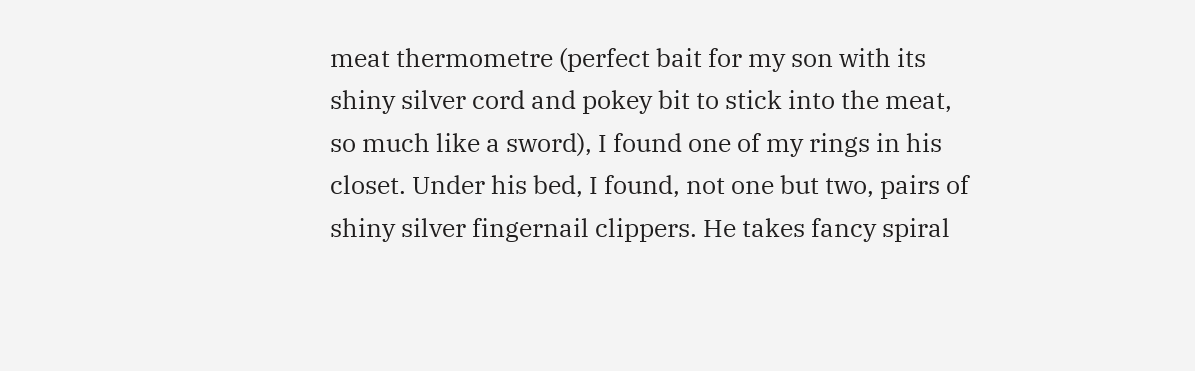meat thermometre (perfect bait for my son with its shiny silver cord and pokey bit to stick into the meat, so much like a sword), I found one of my rings in his closet. Under his bed, I found, not one but two, pairs of shiny silver fingernail clippers. He takes fancy spiral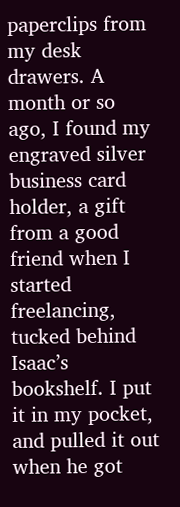paperclips from my desk drawers. A month or so ago, I found my engraved silver business card holder, a gift from a good friend when I started freelancing, tucked behind Isaac’s bookshelf. I put it in my pocket, and pulled it out when he got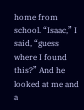home from school. “Isaac,” I said, “guess where I found this?” And he looked at me and a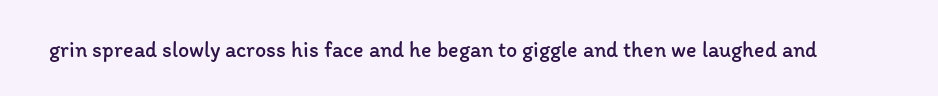grin spread slowly across his face and he began to giggle and then we laughed and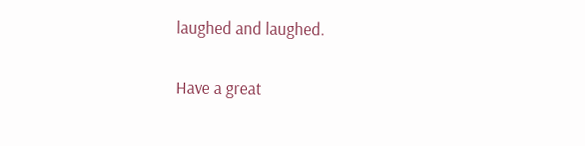laughed and laughed.

Have a great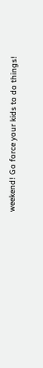weekend! Go force your kids to do things!